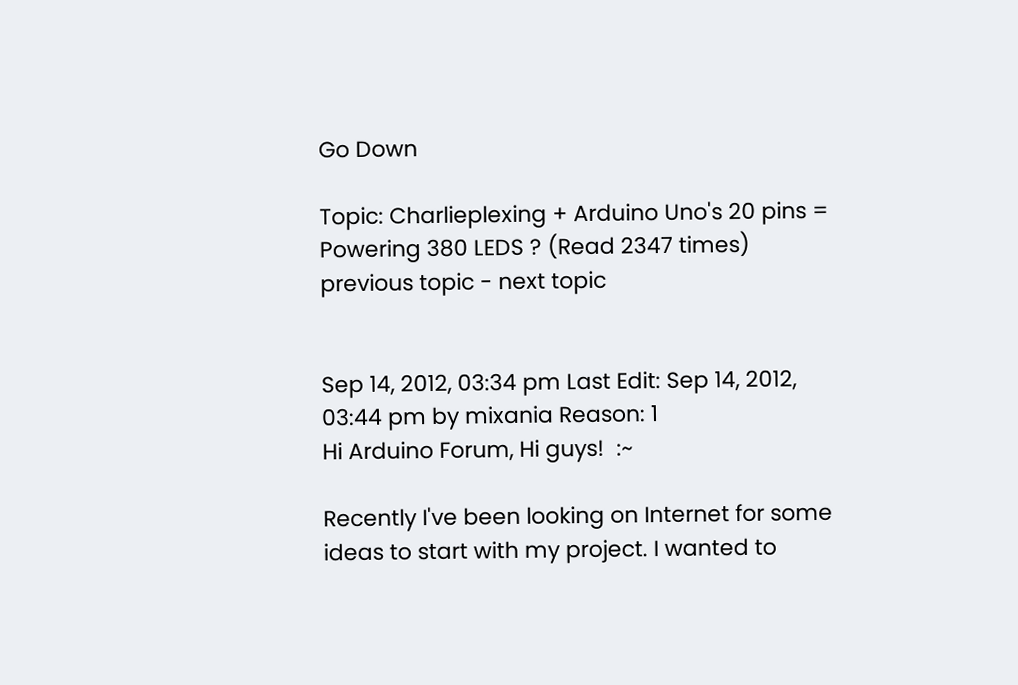Go Down

Topic: Charlieplexing + Arduino Uno's 20 pins = Powering 380 LEDS ? (Read 2347 times) previous topic - next topic


Sep 14, 2012, 03:34 pm Last Edit: Sep 14, 2012, 03:44 pm by mixania Reason: 1
Hi Arduino Forum, Hi guys!  :~

Recently I've been looking on Internet for some ideas to start with my project. I wanted to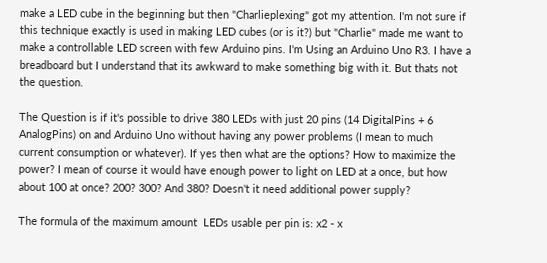make a LED cube in the beginning but then "Charlieplexing" got my attention. I'm not sure if this technique exactly is used in making LED cubes (or is it?) but "Charlie" made me want to make a controllable LED screen with few Arduino pins. I'm Using an Arduino Uno R3. I have a breadboard but I understand that its awkward to make something big with it. But thats not the question.

The Question is if it's possible to drive 380 LEDs with just 20 pins (14 DigitalPins + 6 AnalogPins) on and Arduino Uno without having any power problems (I mean to much current consumption or whatever). If yes then what are the options? How to maximize the power? I mean of course it would have enough power to light on LED at a once, but how about 100 at once? 200? 300? And 380? Doesn't it need additional power supply?

The formula of the maximum amount  LEDs usable per pin is: x2 - x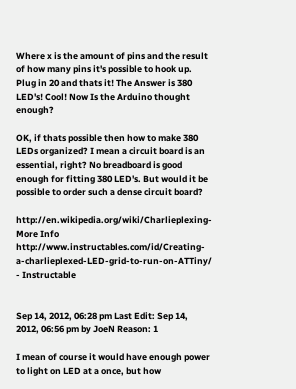Where x is the amount of pins and the result of how many pins it's possible to hook up.
Plug in 20 and thats it! The Answer is 380 LED's! Cool! Now Is the Arduino thought enough?

OK, if thats possible then how to make 380 LEDs organized? I mean a circuit board is an essential, right? No breadboard is good enough for fitting 380 LED's. But would it be possible to order such a dense circuit board?

http://en.wikipedia.org/wiki/Charlieplexing- More Info
http://www.instructables.com/id/Creating-a-charlieplexed-LED-grid-to-run-on-ATTiny/ - Instructable


Sep 14, 2012, 06:28 pm Last Edit: Sep 14, 2012, 06:56 pm by JoeN Reason: 1

I mean of course it would have enough power to light on LED at a once, but how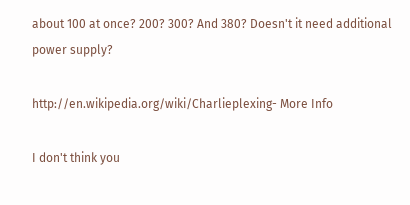about 100 at once? 200? 300? And 380? Doesn't it need additional power supply?

http://en.wikipedia.org/wiki/Charlieplexing- More Info

I don't think you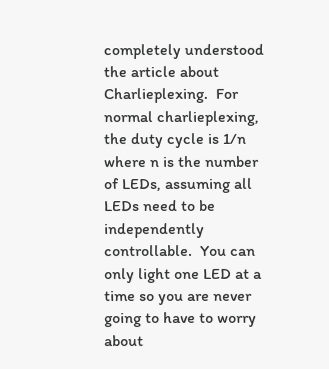completely understood the article about Charlieplexing.  For normal charlieplexing, the duty cycle is 1/n where n is the number of LEDs, assuming all LEDs need to be independently controllable.  You can only light one LED at a time so you are never going to have to worry about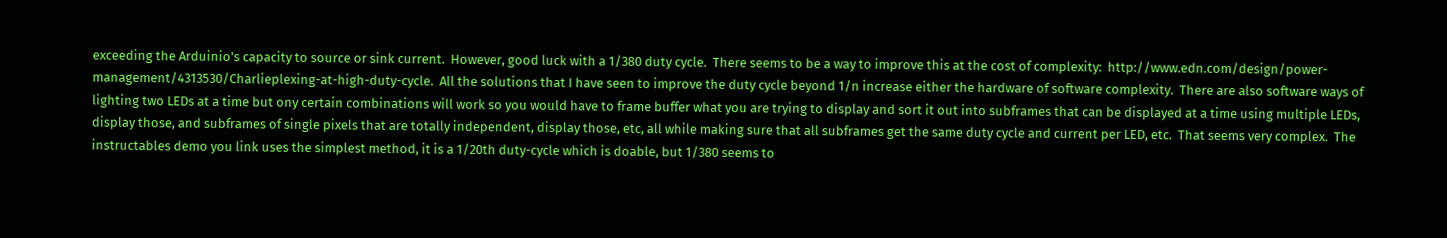exceeding the Arduinio's capacity to source or sink current.  However, good luck with a 1/380 duty cycle.  There seems to be a way to improve this at the cost of complexity:  http://www.edn.com/design/power-management/4313530/Charlieplexing-at-high-duty-cycle.  All the solutions that I have seen to improve the duty cycle beyond 1/n increase either the hardware of software complexity.  There are also software ways of lighting two LEDs at a time but ony certain combinations will work so you would have to frame buffer what you are trying to display and sort it out into subframes that can be displayed at a time using multiple LEDs, display those, and subframes of single pixels that are totally independent, display those, etc, all while making sure that all subframes get the same duty cycle and current per LED, etc.  That seems very complex.  The instructables demo you link uses the simplest method, it is a 1/20th duty-cycle which is doable, but 1/380 seems to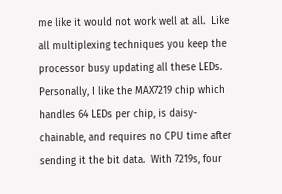me like it would not work well at all.  Like all multiplexing techniques you keep the processor busy updating all these LEDs.  Personally, I like the MAX7219 chip which handles 64 LEDs per chip, is daisy-chainable, and requires no CPU time after sending it the bit data.  With 7219s, four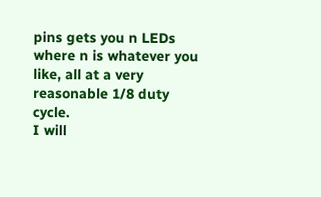pins gets you n LEDs where n is whatever you like, all at a very reasonable 1/8 duty cycle.
I will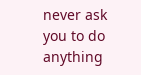never ask you to do anything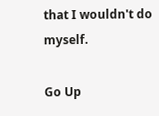that I wouldn't do myself.

Go Up